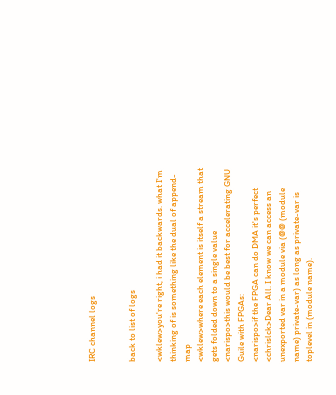IRC channel logs


back to list of logs

<wklew>you're right, i had it backwards. what I'm thinking of is something like the dual of append-map
<wklew>where each element is itself a stream that gets folded down to a single value
<narispo>this would be best for accelerating GNU Guile with FPGAs:
<narispo>if the FPGA can do DMA it's perfect
<chrislck>Dear All. I know we can access an unexported var in a module via (@@ (module name) private-var) as long as private-var is toplevel in (module name).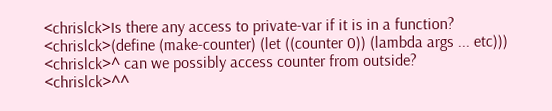<chrislck>Is there any access to private-var if it is in a function?
<chrislck>(define (make-counter) (let ((counter 0)) (lambda args ... etc)))
<chrislck>^ can we possibly access counter from outside?
<chrislck>^^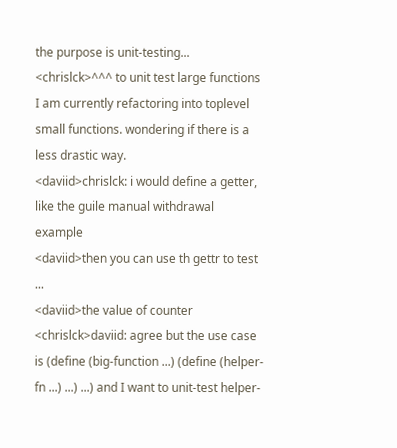the purpose is unit-testing...
<chrislck>^^^ to unit test large functions I am currently refactoring into toplevel small functions. wondering if there is a less drastic way.
<daviid>chrislck: i would define a getter, like the guile manual withdrawal example
<daviid>then you can use th gettr to test ...
<daviid>the value of counter
<chrislck>daviid: agree but the use case is (define (big-function ...) (define (helper-fn ...) ...) ...) and I want to unit-test helper-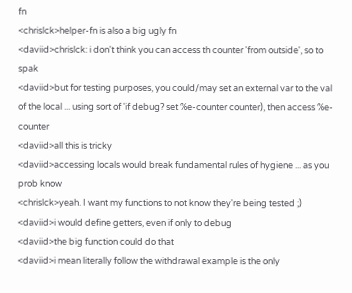fn
<chrislck>helper-fn is also a big ugly fn
<daviid>chrislck: i don't think you can access th counter 'from outside', so to spak
<daviid>but for testing purposes, you could/may set an external var to the val of the local ... using sort of 'if debug? set %e-counter counter), then access %e-counter
<daviid>all this is tricky
<daviid>accessing locals would break fundamental rules of hygiene ... as you prob know
<chrislck>yeah. I want my functions to not know they're being tested ;)
<daviid>i would define getters, even if only to debug
<daviid>the big function could do that
<daviid>i mean literally follow the withdrawal example is the only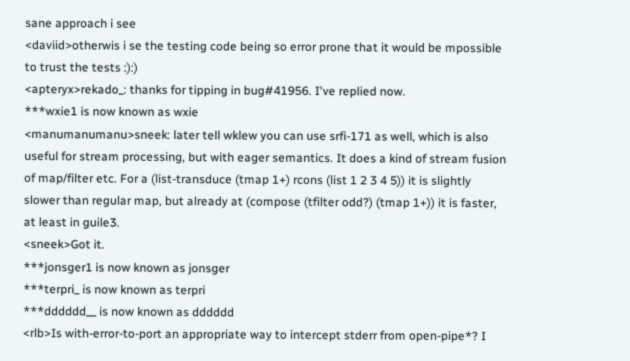sane approach i see
<daviid>otherwis i se the testing code being so error prone that it would be mpossible to trust the tests :):)
<apteryx>rekado_: thanks for tipping in bug#41956. I've replied now.
***wxie1 is now known as wxie
<manumanumanu>sneek: later tell wklew you can use srfi-171 as well, which is also useful for stream processing, but with eager semantics. It does a kind of stream fusion of map/filter etc. For a (list-transduce (tmap 1+) rcons (list 1 2 3 4 5)) it is slightly slower than regular map, but already at (compose (tfilter odd?) (tmap 1+)) it is faster, at least in guile3.
<sneek>Got it.
***jonsger1 is now known as jonsger
***terpri_ is now known as terpri
***dddddd__ is now known as dddddd
<rlb>Is with-error-to-port an appropriate way to intercept stderr from open-pipe*? I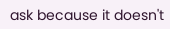ask because it doesn't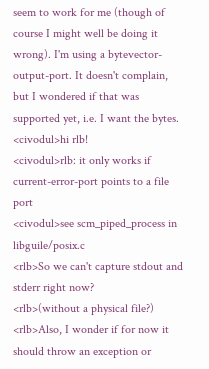seem to work for me (though of course I might well be doing it wrong). I'm using a bytevector-output-port. It doesn't complain, but I wondered if that was supported yet, i.e. I want the bytes.
<civodul>hi rlb!
<civodul>rlb: it only works if current-error-port points to a file port
<civodul>see scm_piped_process in libguile/posix.c
<rlb>So we can't capture stdout and stderr right now?
<rlb>(without a physical file?)
<rlb>Also, I wonder if for now it should throw an exception or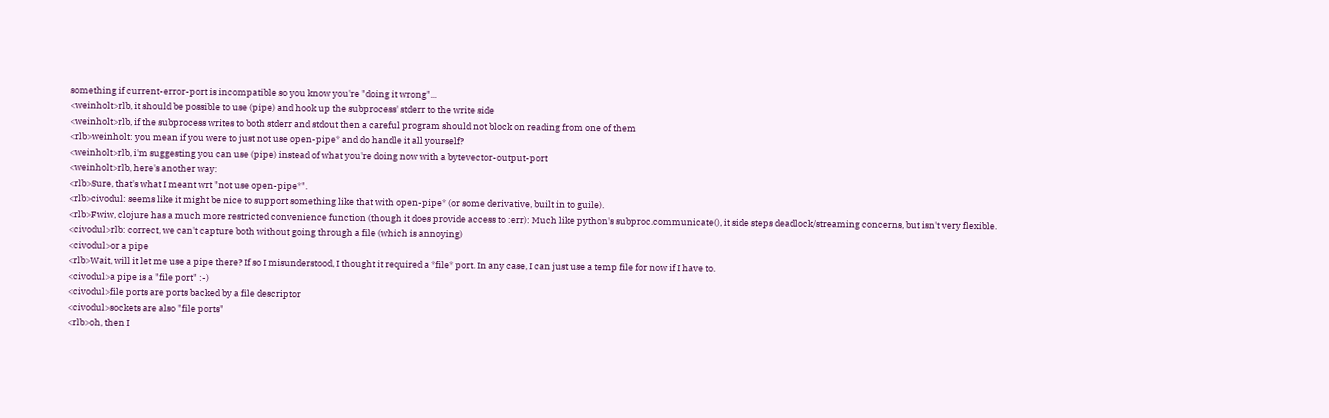something if current-error-port is incompatible so you know you're "doing it wrong"...
<weinholt>rlb, it should be possible to use (pipe) and hook up the subprocess' stderr to the write side
<weinholt>rlb, if the subprocess writes to both stderr and stdout then a careful program should not block on reading from one of them
<rlb>weinholt: you mean if you were to just not use open-pipe* and do handle it all yourself?
<weinholt>rlb, i'm suggesting you can use (pipe) instead of what you're doing now with a bytevector-output-port
<weinholt>rlb, here's another way:
<rlb>Sure, that's what I meant wrt "not use open-pipe*".
<rlb>civodul: seems like it might be nice to support something like that with open-pipe* (or some derivative, built in to guile).
<rlb>Fwiw, clojure has a much more restricted convenience function (though it does provide access to :err): Much like python's subproc.communicate(), it side steps deadlock/streaming concerns, but isn't very flexible.
<civodul>rlb: correct, we can't capture both without going through a file (which is annoying)
<civodul>or a pipe
<rlb>Wait, will it let me use a pipe there? If so I misunderstood, I thought it required a *file* port. In any case, I can just use a temp file for now if I have to.
<civodul>a pipe is a "file port" :-)
<civodul>file ports are ports backed by a file descriptor
<civodul>sockets are also "file ports"
<rlb>oh, then I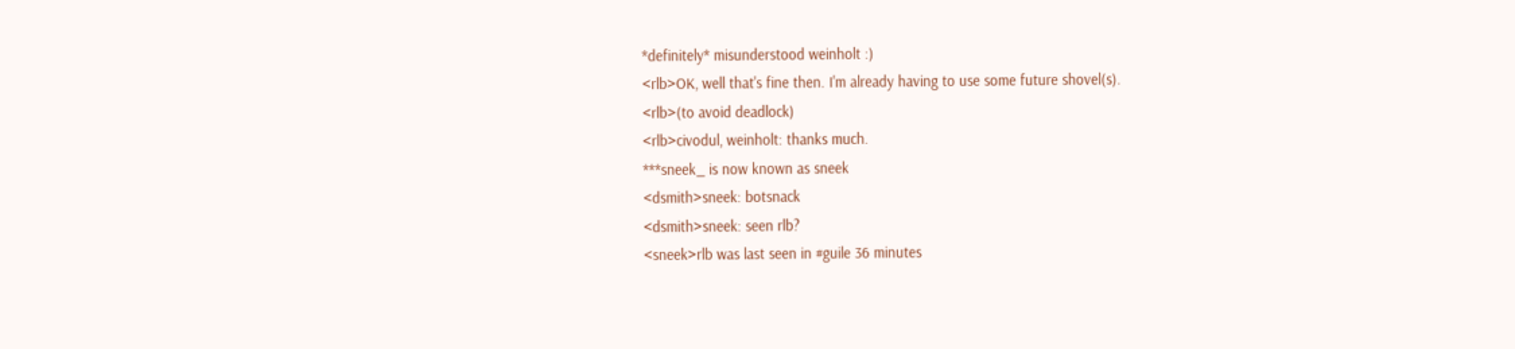*definitely* misunderstood weinholt :)
<rlb>OK, well that's fine then. I'm already having to use some future shovel(s).
<rlb>(to avoid deadlock)
<rlb>civodul, weinholt: thanks much.
***sneek_ is now known as sneek
<dsmith>sneek: botsnack
<dsmith>sneek: seen rlb?
<sneek>rlb was last seen in #guile 36 minutes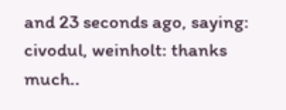and 23 seconds ago, saying: civodul, weinholt: thanks much..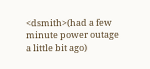<dsmith>(had a few minute power outage a little bit ago)